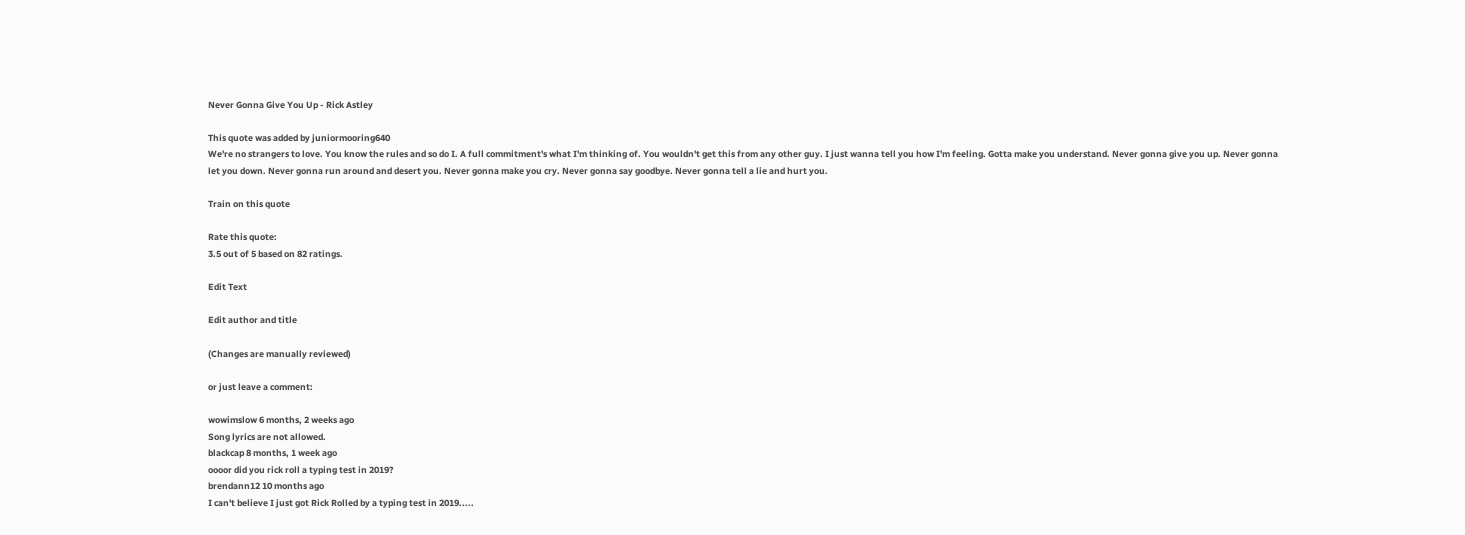Never Gonna Give You Up - Rick Astley

This quote was added by juniormooring640
We're no strangers to love. You know the rules and so do I. A full commitment's what I'm thinking of. You wouldn't get this from any other guy. I just wanna tell you how I'm feeling. Gotta make you understand. Never gonna give you up. Never gonna let you down. Never gonna run around and desert you. Never gonna make you cry. Never gonna say goodbye. Never gonna tell a lie and hurt you.

Train on this quote

Rate this quote:
3.5 out of 5 based on 82 ratings.

Edit Text

Edit author and title

(Changes are manually reviewed)

or just leave a comment:

wowimslow 6 months, 2 weeks ago
Song lyrics are not allowed.
blackcap 8 months, 1 week ago
oooor did you rick roll a typing test in 2019?
brendann12 10 months ago
I can't believe I just got Rick Rolled by a typing test in 2019.....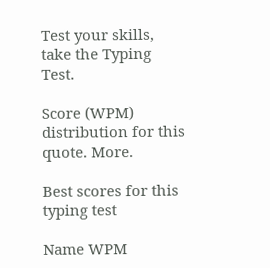Test your skills, take the Typing Test.

Score (WPM) distribution for this quote. More.

Best scores for this typing test

Name WPM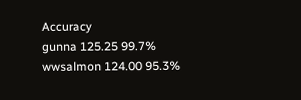Accuracy
gunna 125.25 99.7%
wwsalmon 124.00 95.3%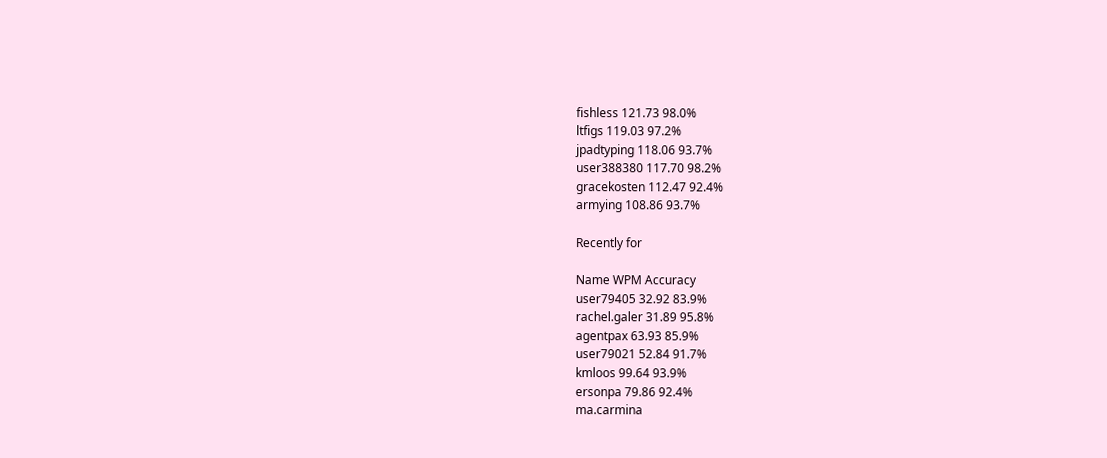fishless 121.73 98.0%
ltfigs 119.03 97.2%
jpadtyping 118.06 93.7%
user388380 117.70 98.2%
gracekosten 112.47 92.4%
armying 108.86 93.7%

Recently for

Name WPM Accuracy
user79405 32.92 83.9%
rachel.galer 31.89 95.8%
agentpax 63.93 85.9%
user79021 52.84 91.7%
kmloos 99.64 93.9%
ersonpa 79.86 92.4%
ma.carmina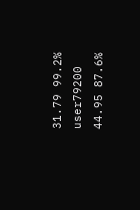31.79 99.2%
user79200 44.95 87.6%